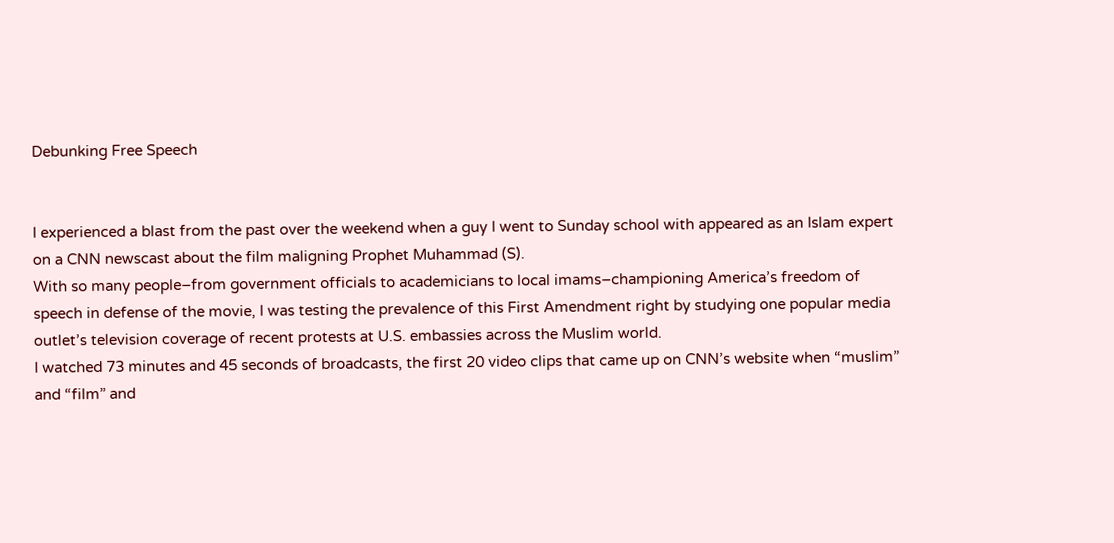Debunking Free Speech


I experienced a blast from the past over the weekend when a guy I went to Sunday school with appeared as an Islam expert on a CNN newscast about the film maligning Prophet Muhammad (S).
With so many people–from government officials to academicians to local imams–championing America’s freedom of speech in defense of the movie, I was testing the prevalence of this First Amendment right by studying one popular media outlet’s television coverage of recent protests at U.S. embassies across the Muslim world.
I watched 73 minutes and 45 seconds of broadcasts, the first 20 video clips that came up on CNN’s website when “muslim” and “film” and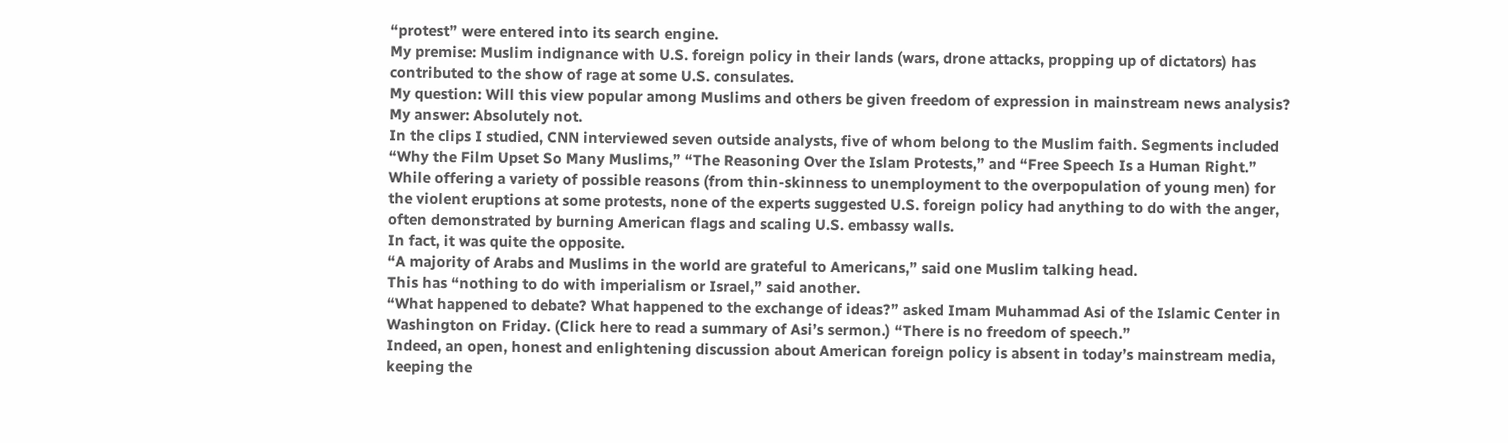“protest” were entered into its search engine.
My premise: Muslim indignance with U.S. foreign policy in their lands (wars, drone attacks, propping up of dictators) has contributed to the show of rage at some U.S. consulates.
My question: Will this view popular among Muslims and others be given freedom of expression in mainstream news analysis?
My answer: Absolutely not.
In the clips I studied, CNN interviewed seven outside analysts, five of whom belong to the Muslim faith. Segments included “Why the Film Upset So Many Muslims,” “The Reasoning Over the Islam Protests,” and “Free Speech Is a Human Right.”
While offering a variety of possible reasons (from thin-skinness to unemployment to the overpopulation of young men) for the violent eruptions at some protests, none of the experts suggested U.S. foreign policy had anything to do with the anger, often demonstrated by burning American flags and scaling U.S. embassy walls.
In fact, it was quite the opposite.
“A majority of Arabs and Muslims in the world are grateful to Americans,” said one Muslim talking head.
This has “nothing to do with imperialism or Israel,” said another.
“What happened to debate? What happened to the exchange of ideas?” asked Imam Muhammad Asi of the Islamic Center in Washington on Friday. (Click here to read a summary of Asi’s sermon.) “There is no freedom of speech.”
Indeed, an open, honest and enlightening discussion about American foreign policy is absent in today’s mainstream media, keeping the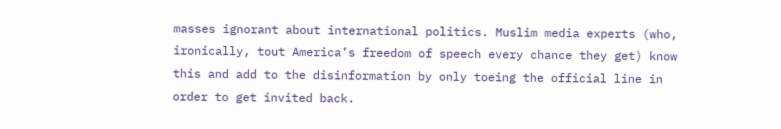masses ignorant about international politics. Muslim media experts (who, ironically, tout America’s freedom of speech every chance they get) know this and add to the disinformation by only toeing the official line in order to get invited back.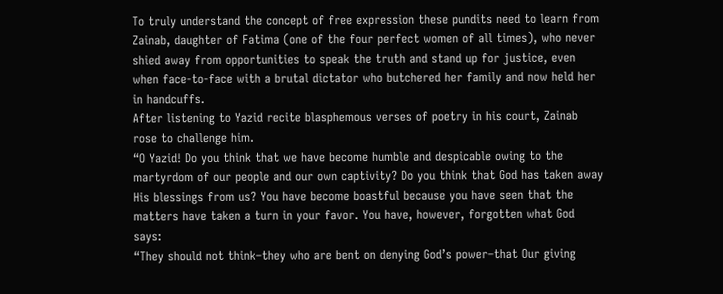To truly understand the concept of free expression these pundits need to learn from Zainab, daughter of Fatima (one of the four perfect women of all times), who never shied away from opportunities to speak the truth and stand up for justice, even when face-to-face with a brutal dictator who butchered her family and now held her in handcuffs.
After listening to Yazid recite blasphemous verses of poetry in his court, Zainab rose to challenge him.
“O Yazid! Do you think that we have become humble and despicable owing to the martyrdom of our people and our own captivity? Do you think that God has taken away His blessings from us? You have become boastful because you have seen that the matters have taken a turn in your favor. You have, however, forgotten what God says:
“They should not think–they who are bent on denying God’s power–that Our giving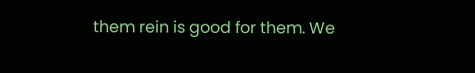them rein is good for them. We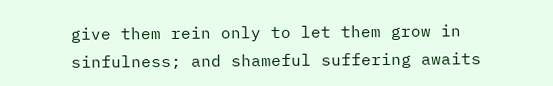give them rein only to let them grow in sinfulness; and shameful suffering awaits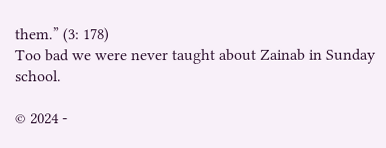them.” (3: 178)
Too bad we were never taught about Zainab in Sunday school.

© 2024 -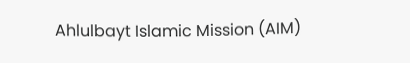Ahlulbayt Islamic Mission (AIM)